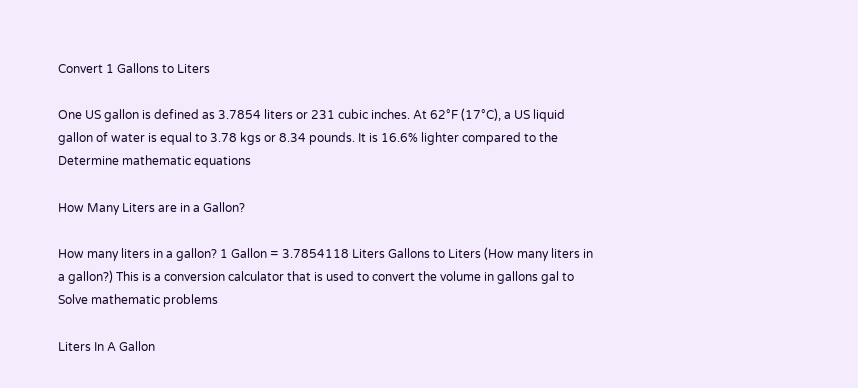Convert 1 Gallons to Liters

One US gallon is defined as 3.7854 liters or 231 cubic inches. At 62°F (17°C), a US liquid gallon of water is equal to 3.78 kgs or 8.34 pounds. It is 16.6% lighter compared to the
Determine mathematic equations

How Many Liters are in a Gallon?

How many liters in a gallon? 1 Gallon = 3.7854118 Liters Gallons to Liters (How many liters in a gallon?) This is a conversion calculator that is used to convert the volume in gallons gal to
Solve mathematic problems

Liters In A Gallon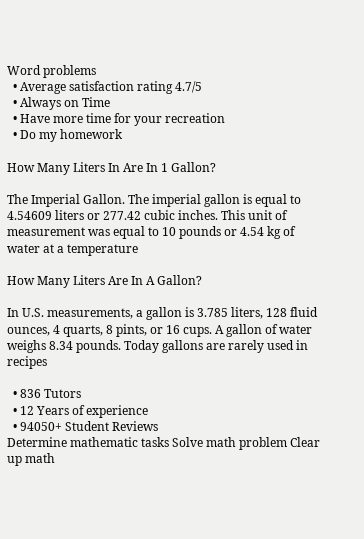Word problems
  • Average satisfaction rating 4.7/5
  • Always on Time
  • Have more time for your recreation
  • Do my homework

How Many Liters In Are In 1 Gallon?

The Imperial Gallon. The imperial gallon is equal to 4.54609 liters or 277.42 cubic inches. This unit of measurement was equal to 10 pounds or 4.54 kg of water at a temperature

How Many Liters Are In A Gallon?

In U.S. measurements, a gallon is 3.785 liters, 128 fluid ounces, 4 quarts, 8 pints, or 16 cups. A gallon of water weighs 8.34 pounds. Today gallons are rarely used in recipes

  • 836 Tutors
  • 12 Years of experience
  • 94050+ Student Reviews
Determine mathematic tasks Solve math problem Clear up math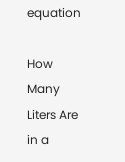equation

How Many Liters Are in a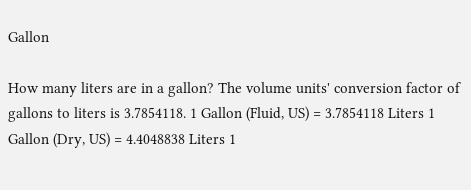Gallon

How many liters are in a gallon? The volume units' conversion factor of gallons to liters is 3.7854118. 1 Gallon (Fluid, US) = 3.7854118 Liters 1 Gallon (Dry, US) = 4.4048838 Liters 1